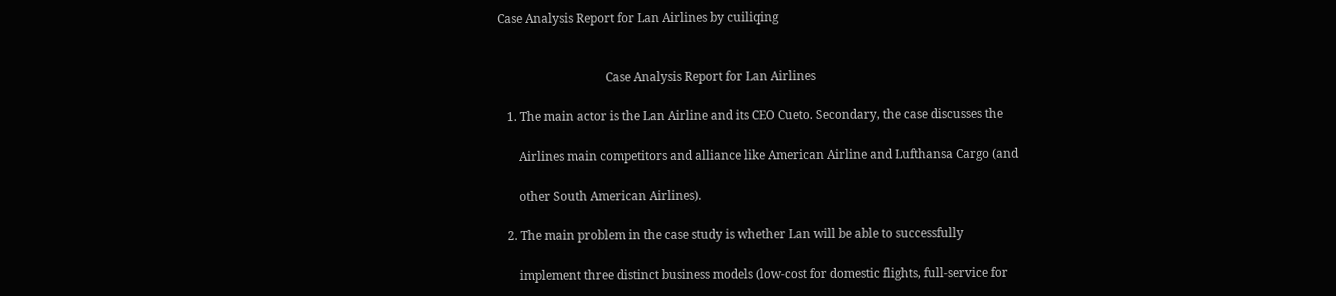Case Analysis Report for Lan Airlines by cuiliqing


                                    Case Analysis Report for Lan Airlines

   1. The main actor is the Lan Airline and its CEO Cueto. Secondary, the case discusses the

       Airlines main competitors and alliance like American Airline and Lufthansa Cargo (and

       other South American Airlines).

   2. The main problem in the case study is whether Lan will be able to successfully

       implement three distinct business models (low-cost for domestic flights, full-service for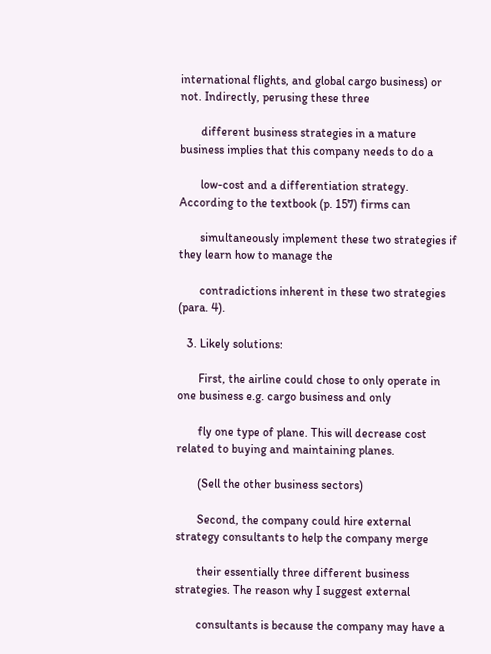international flights, and global cargo business) or not. Indirectly, perusing these three

       different business strategies in a mature business implies that this company needs to do a

       low-cost and a differentiation strategy. According to the textbook (p. 157) firms can

       simultaneously implement these two strategies if they learn how to manage the

       contradictions inherent in these two strategies (para. 4).

   3. Likely solutions:

       First, the airline could chose to only operate in one business e.g. cargo business and only

       fly one type of plane. This will decrease cost related to buying and maintaining planes.

       (Sell the other business sectors)

       Second, the company could hire external strategy consultants to help the company merge

       their essentially three different business strategies. The reason why I suggest external

       consultants is because the company may have a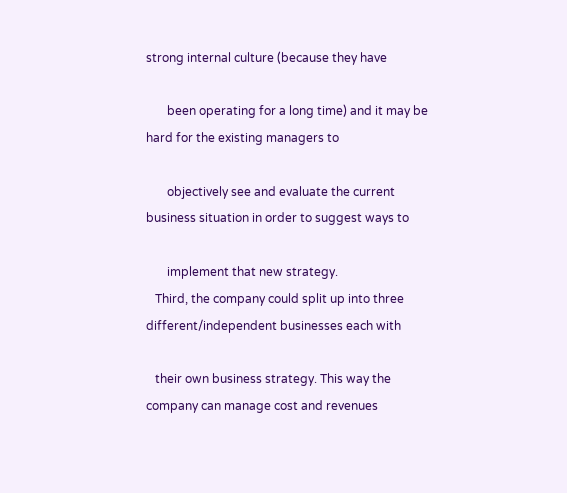strong internal culture (because they have

       been operating for a long time) and it may be hard for the existing managers to

       objectively see and evaluate the current business situation in order to suggest ways to

       implement that new strategy.
   Third, the company could split up into three different/independent businesses each with

   their own business strategy. This way the company can manage cost and revenues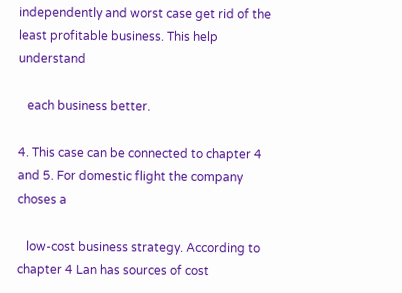independently and worst case get rid of the least profitable business. This help understand

   each business better.

4. This case can be connected to chapter 4 and 5. For domestic flight the company choses a

   low-cost business strategy. According to chapter 4 Lan has sources of cost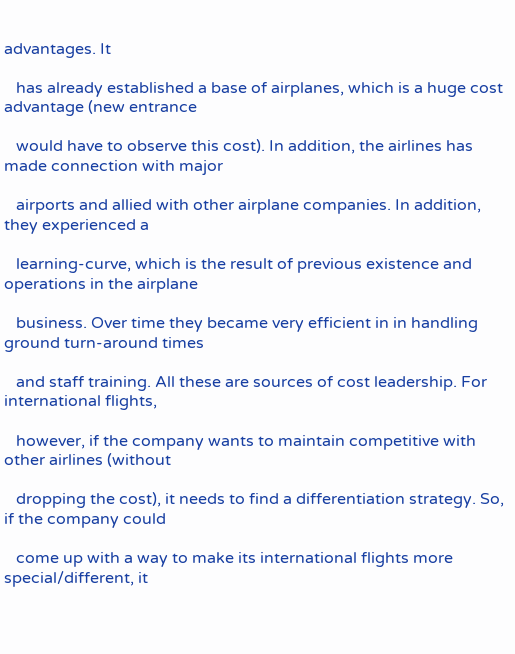advantages. It

   has already established a base of airplanes, which is a huge cost advantage (new entrance

   would have to observe this cost). In addition, the airlines has made connection with major

   airports and allied with other airplane companies. In addition, they experienced a

   learning-curve, which is the result of previous existence and operations in the airplane

   business. Over time they became very efficient in in handling ground turn-around times

   and staff training. All these are sources of cost leadership. For international flights,

   however, if the company wants to maintain competitive with other airlines (without

   dropping the cost), it needs to find a differentiation strategy. So, if the company could

   come up with a way to make its international flights more special/different, it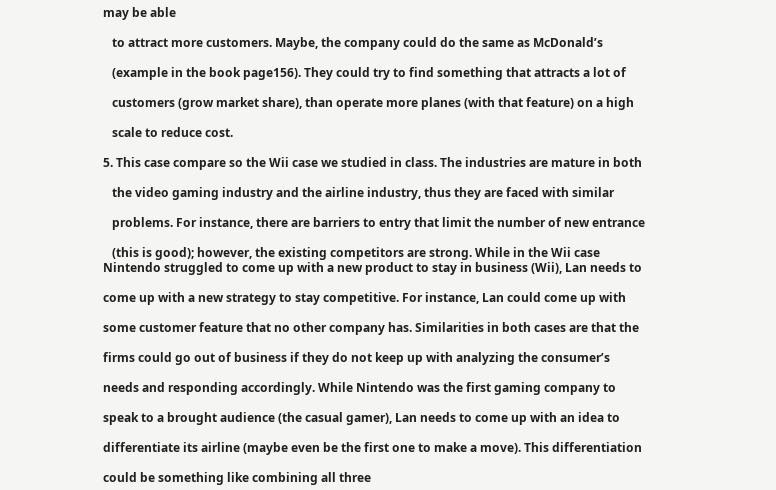may be able

   to attract more customers. Maybe, the company could do the same as McDonald’s

   (example in the book page156). They could try to find something that attracts a lot of

   customers (grow market share), than operate more planes (with that feature) on a high

   scale to reduce cost.

5. This case compare so the Wii case we studied in class. The industries are mature in both

   the video gaming industry and the airline industry, thus they are faced with similar

   problems. For instance, there are barriers to entry that limit the number of new entrance

   (this is good); however, the existing competitors are strong. While in the Wii case
Nintendo struggled to come up with a new product to stay in business (Wii), Lan needs to

come up with a new strategy to stay competitive. For instance, Lan could come up with

some customer feature that no other company has. Similarities in both cases are that the

firms could go out of business if they do not keep up with analyzing the consumer’s

needs and responding accordingly. While Nintendo was the first gaming company to

speak to a brought audience (the casual gamer), Lan needs to come up with an idea to

differentiate its airline (maybe even be the first one to make a move). This differentiation

could be something like combining all three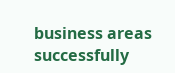business areas successfully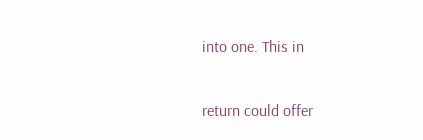into one. This in

return could offer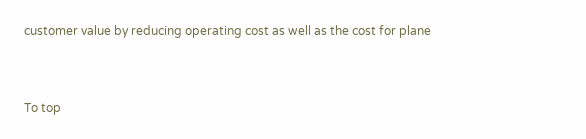customer value by reducing operating cost as well as the cost for plane


To top